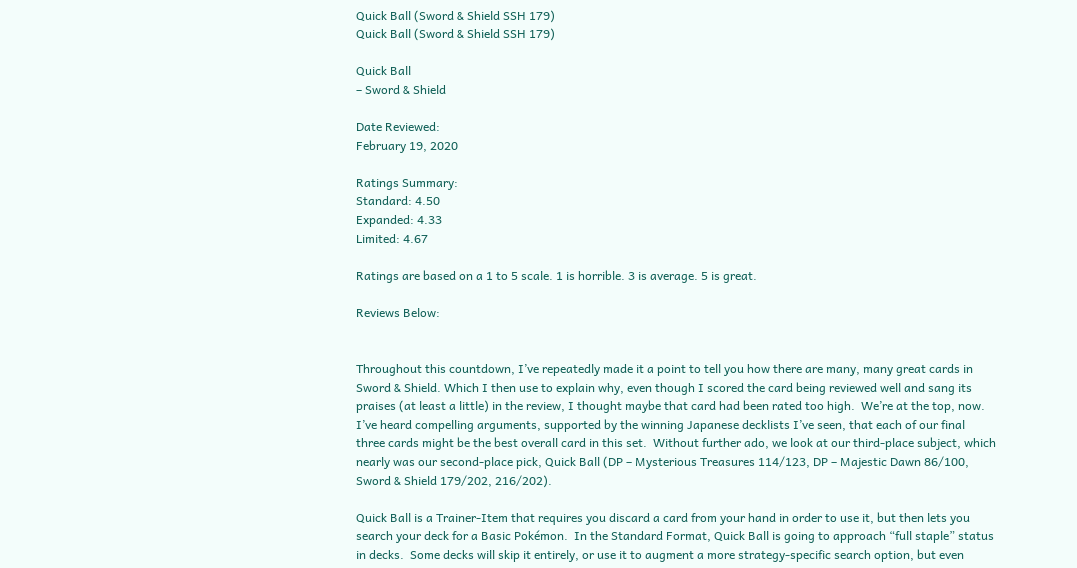Quick Ball (Sword & Shield SSH 179)
Quick Ball (Sword & Shield SSH 179)

Quick Ball
– Sword & Shield

Date Reviewed:
February 19, 2020

Ratings Summary:
Standard: 4.50
Expanded: 4.33
Limited: 4.67

Ratings are based on a 1 to 5 scale. 1 is horrible. 3 is average. 5 is great.

Reviews Below:


Throughout this countdown, I’ve repeatedly made it a point to tell you how there are many, many great cards in Sword & Shield. Which I then use to explain why, even though I scored the card being reviewed well and sang its praises (at least a little) in the review, I thought maybe that card had been rated too high.  We’re at the top, now.  I’ve heard compelling arguments, supported by the winning Japanese decklists I’ve seen, that each of our final three cards might be the best overall card in this set.  Without further ado, we look at our third-place subject, which nearly was our second-place pick, Quick Ball (DP – Mysterious Treasures 114/123, DP – Majestic Dawn 86/100, Sword & Shield 179/202, 216/202).

Quick Ball is a Trainer-Item that requires you discard a card from your hand in order to use it, but then lets you search your deck for a Basic Pokémon.  In the Standard Format, Quick Ball is going to approach “full staple” status in decks.  Some decks will skip it entirely, or use it to augment a more strategy-specific search option, but even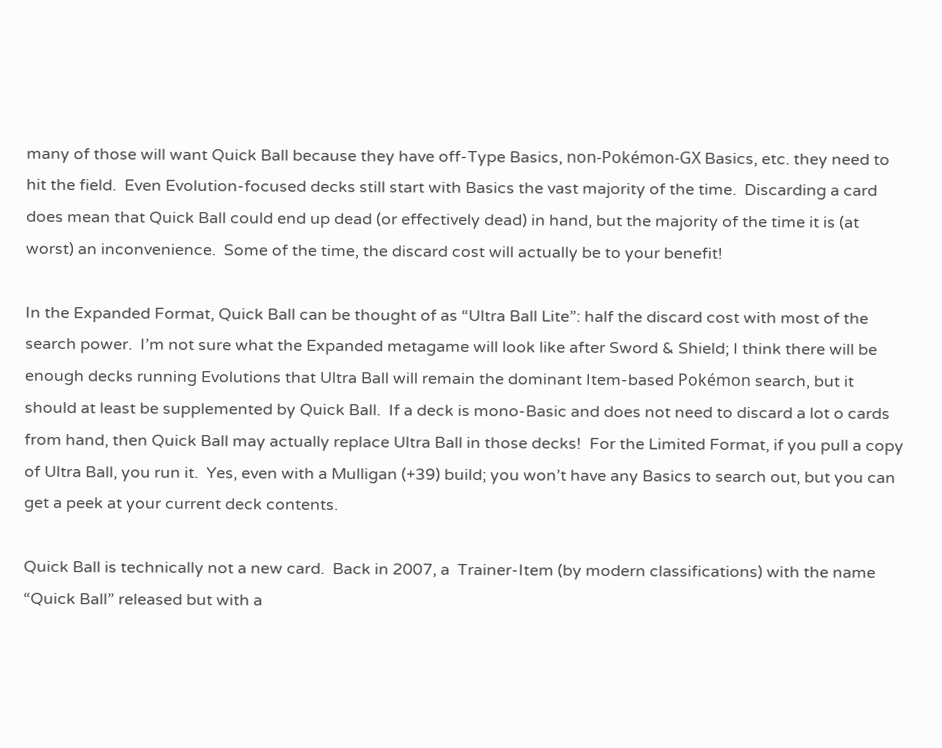many of those will want Quick Ball because they have off-Type Basics, non-Pokémon-GX Basics, etc. they need to hit the field.  Even Evolution-focused decks still start with Basics the vast majority of the time.  Discarding a card does mean that Quick Ball could end up dead (or effectively dead) in hand, but the majority of the time it is (at worst) an inconvenience.  Some of the time, the discard cost will actually be to your benefit!

In the Expanded Format, Quick Ball can be thought of as “Ultra Ball Lite”: half the discard cost with most of the search power.  I’m not sure what the Expanded metagame will look like after Sword & Shield; I think there will be enough decks running Evolutions that Ultra Ball will remain the dominant Item-based Pokémon search, but it should at least be supplemented by Quick Ball.  If a deck is mono-Basic and does not need to discard a lot o cards from hand, then Quick Ball may actually replace Ultra Ball in those decks!  For the Limited Format, if you pull a copy of Ultra Ball, you run it.  Yes, even with a Mulligan (+39) build; you won’t have any Basics to search out, but you can get a peek at your current deck contents.

Quick Ball is technically not a new card.  Back in 2007, a  Trainer-Item (by modern classifications) with the name “Quick Ball” released but with a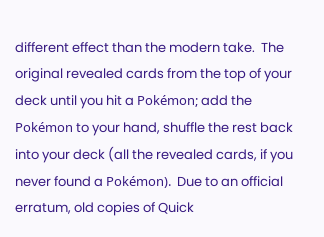different effect than the modern take.  The original revealed cards from the top of your deck until you hit a Pokémon; add the Pokémon to your hand, shuffle the rest back into your deck (all the revealed cards, if you never found a Pokémon).  Due to an official erratum, old copies of Quick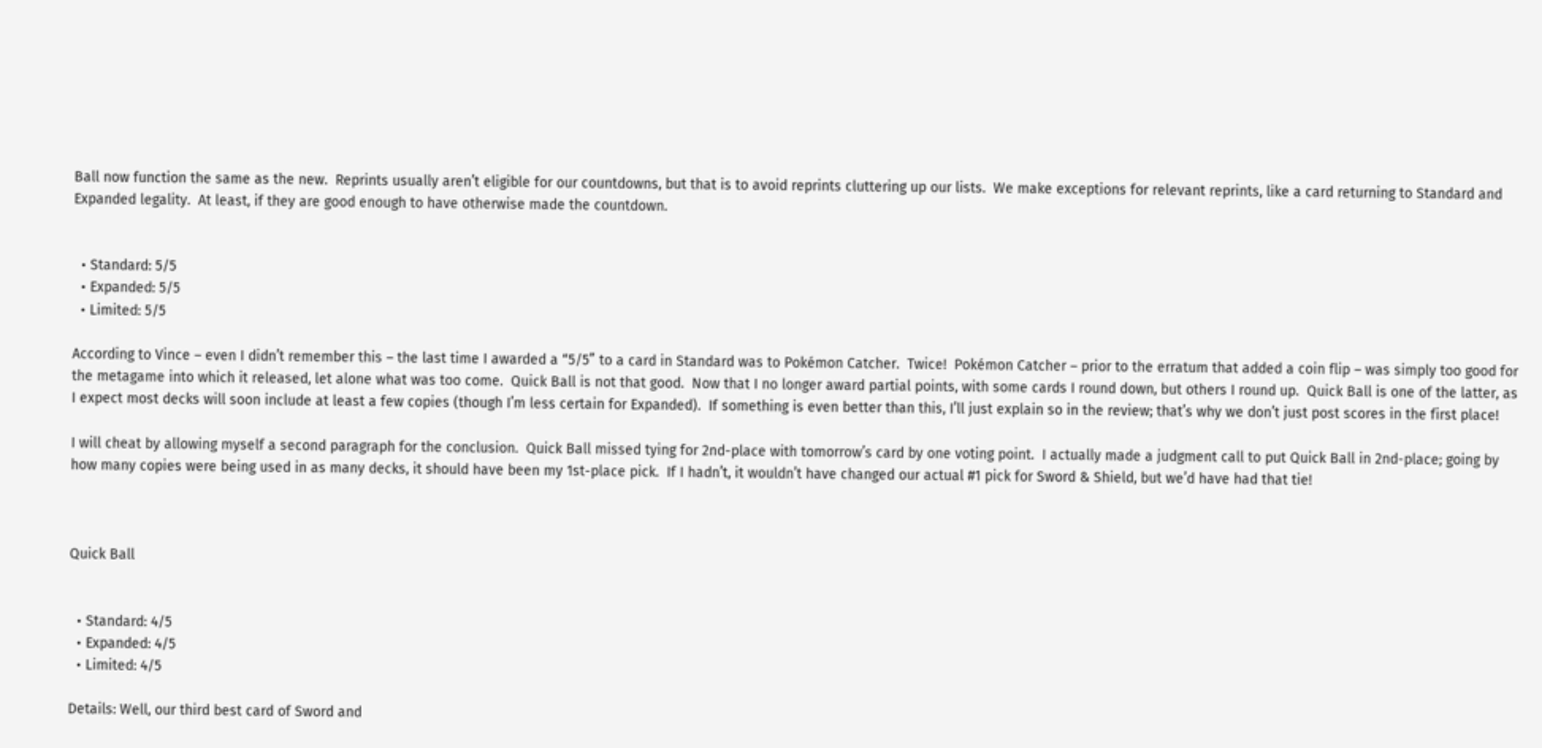Ball now function the same as the new.  Reprints usually aren’t eligible for our countdowns, but that is to avoid reprints cluttering up our lists.  We make exceptions for relevant reprints, like a card returning to Standard and Expanded legality.  At least, if they are good enough to have otherwise made the countdown.


  • Standard: 5/5
  • Expanded: 5/5
  • Limited: 5/5

According to Vince – even I didn’t remember this – the last time I awarded a “5/5” to a card in Standard was to Pokémon Catcher.  Twice!  Pokémon Catcher – prior to the erratum that added a coin flip – was simply too good for the metagame into which it released, let alone what was too come.  Quick Ball is not that good.  Now that I no longer award partial points, with some cards I round down, but others I round up.  Quick Ball is one of the latter, as I expect most decks will soon include at least a few copies (though I’m less certain for Expanded).  If something is even better than this, I’ll just explain so in the review; that’s why we don’t just post scores in the first place!

I will cheat by allowing myself a second paragraph for the conclusion.  Quick Ball missed tying for 2nd-place with tomorrow’s card by one voting point.  I actually made a judgment call to put Quick Ball in 2nd-place; going by how many copies were being used in as many decks, it should have been my 1st-place pick.  If I hadn’t, it wouldn’t have changed our actual #1 pick for Sword & Shield, but we’d have had that tie!



Quick Ball


  • Standard: 4/5
  • Expanded: 4/5
  • Limited: 4/5

Details: Well, our third best card of Sword and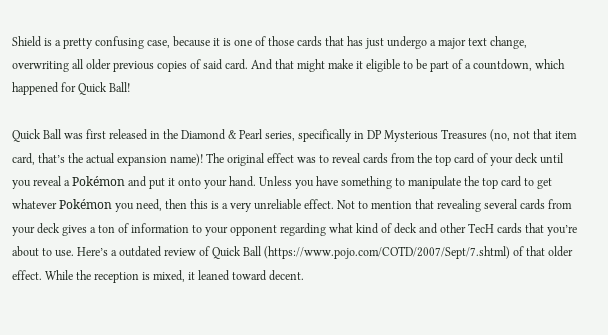Shield is a pretty confusing case, because it is one of those cards that has just undergo a major text change, overwriting all older previous copies of said card. And that might make it eligible to be part of a countdown, which happened for Quick Ball!

Quick Ball was first released in the Diamond & Pearl series, specifically in DP Mysterious Treasures (no, not that item card, that’s the actual expansion name)! The original effect was to reveal cards from the top card of your deck until you reveal a Pokémon and put it onto your hand. Unless you have something to manipulate the top card to get whatever Pokémon you need, then this is a very unreliable effect. Not to mention that revealing several cards from your deck gives a ton of information to your opponent regarding what kind of deck and other TecH cards that you’re about to use. Here’s a outdated review of Quick Ball (https://www.pojo.com/COTD/2007/Sept/7.shtml) of that older effect. While the reception is mixed, it leaned toward decent.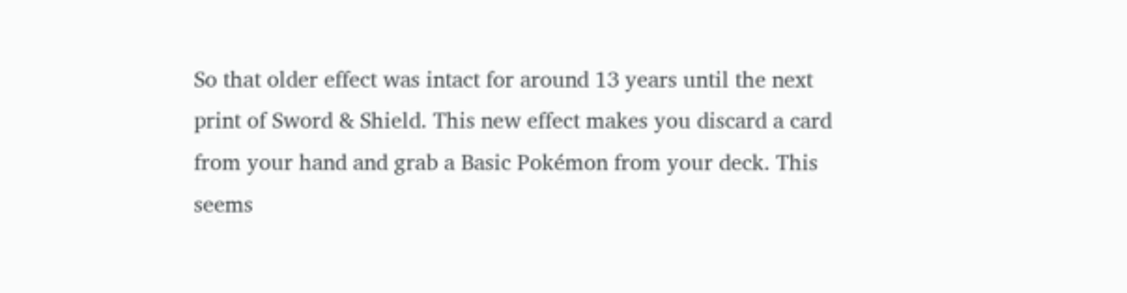So that older effect was intact for around 13 years until the next print of Sword & Shield. This new effect makes you discard a card from your hand and grab a Basic Pokémon from your deck. This seems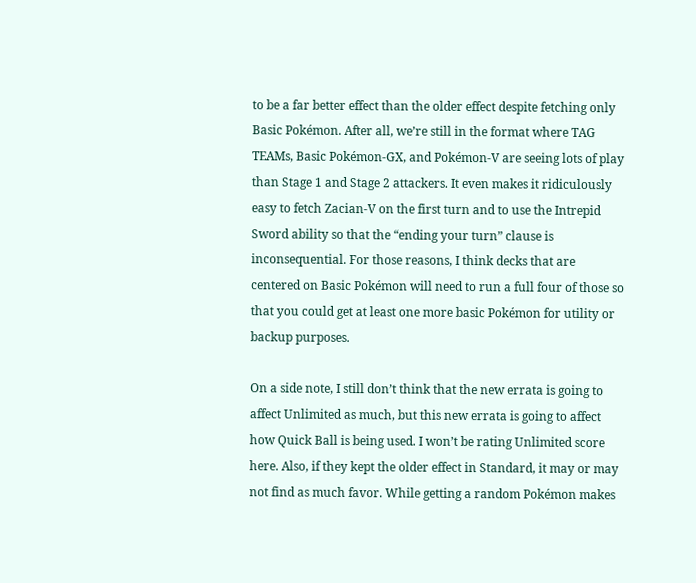to be a far better effect than the older effect despite fetching only Basic Pokémon. After all, we’re still in the format where TAG TEAMs, Basic Pokémon-GX, and Pokémon-V are seeing lots of play than Stage 1 and Stage 2 attackers. It even makes it ridiculously easy to fetch Zacian-V on the first turn and to use the Intrepid Sword ability so that the “ending your turn” clause is inconsequential. For those reasons, I think decks that are centered on Basic Pokémon will need to run a full four of those so that you could get at least one more basic Pokémon for utility or backup purposes.

On a side note, I still don’t think that the new errata is going to affect Unlimited as much, but this new errata is going to affect how Quick Ball is being used. I won’t be rating Unlimited score here. Also, if they kept the older effect in Standard, it may or may not find as much favor. While getting a random Pokémon makes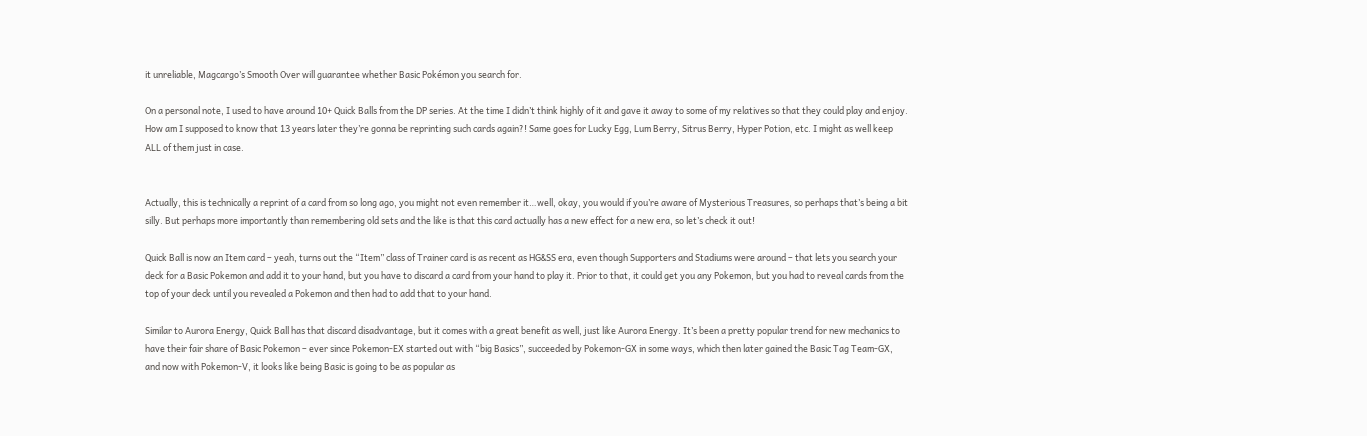it unreliable, Magcargo’s Smooth Over will guarantee whether Basic Pokémon you search for.

On a personal note, I used to have around 10+ Quick Balls from the DP series. At the time I didn’t think highly of it and gave it away to some of my relatives so that they could play and enjoy. How am I supposed to know that 13 years later they’re gonna be reprinting such cards again?! Same goes for Lucky Egg, Lum Berry, Sitrus Berry, Hyper Potion, etc. I might as well keep ALL of them just in case.


Actually, this is technically a reprint of a card from so long ago, you might not even remember it…well, okay, you would if you’re aware of Mysterious Treasures, so perhaps that’s being a bit silly. But perhaps more importantly than remembering old sets and the like is that this card actually has a new effect for a new era, so let’s check it out!

Quick Ball is now an Item card – yeah, turns out the “Item” class of Trainer card is as recent as HG&SS era, even though Supporters and Stadiums were around – that lets you search your deck for a Basic Pokemon and add it to your hand, but you have to discard a card from your hand to play it. Prior to that, it could get you any Pokemon, but you had to reveal cards from the top of your deck until you revealed a Pokemon and then had to add that to your hand.

Similar to Aurora Energy, Quick Ball has that discard disadvantage, but it comes with a great benefit as well, just like Aurora Energy. It’s been a pretty popular trend for new mechanics to have their fair share of Basic Pokemon – ever since Pokemon-EX started out with “big Basics”, succeeded by Pokemon-GX in some ways, which then later gained the Basic Tag Team-GX, and now with Pokemon-V, it looks like being Basic is going to be as popular as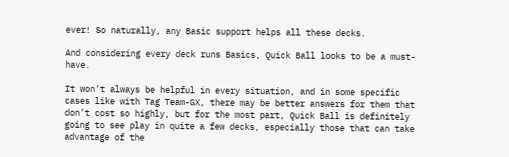ever! So naturally, any Basic support helps all these decks.

And considering every deck runs Basics, Quick Ball looks to be a must-have.

It won’t always be helpful in every situation, and in some specific cases like with Tag Team-GX, there may be better answers for them that don’t cost so highly, but for the most part, Quick Ball is definitely going to see play in quite a few decks, especially those that can take advantage of the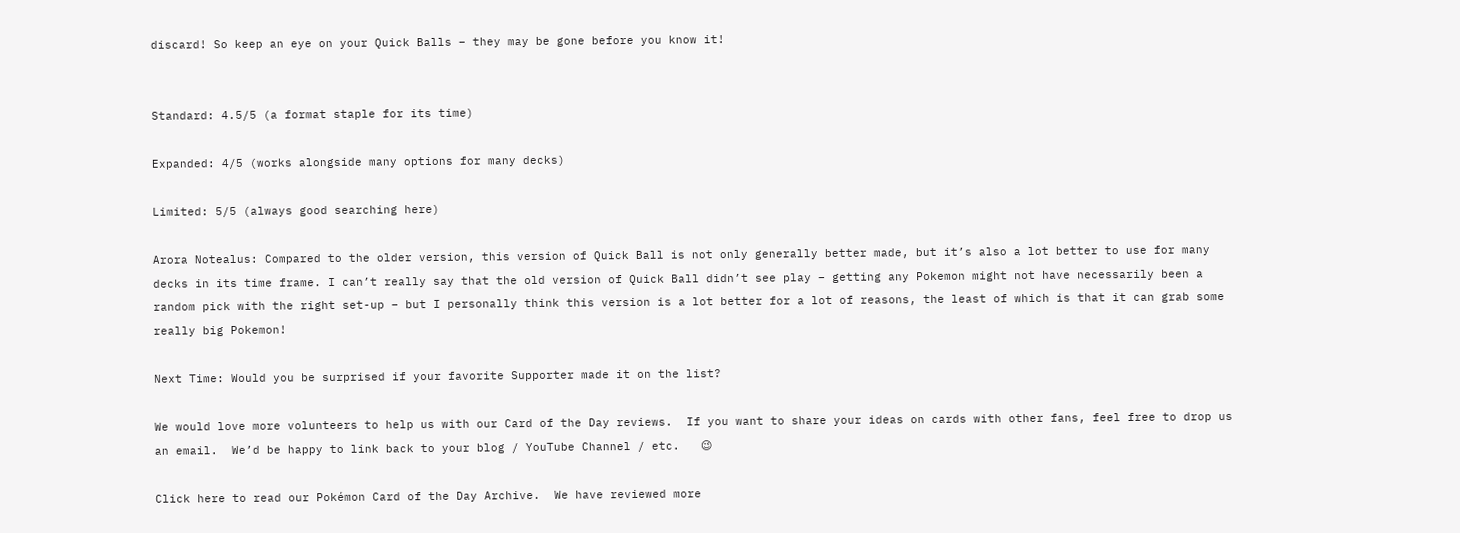discard! So keep an eye on your Quick Balls – they may be gone before you know it!


Standard: 4.5/5 (a format staple for its time)

Expanded: 4/5 (works alongside many options for many decks)

Limited: 5/5 (always good searching here)

Arora Notealus: Compared to the older version, this version of Quick Ball is not only generally better made, but it’s also a lot better to use for many decks in its time frame. I can’t really say that the old version of Quick Ball didn’t see play – getting any Pokemon might not have necessarily been a random pick with the right set-up – but I personally think this version is a lot better for a lot of reasons, the least of which is that it can grab some really big Pokemon!

Next Time: Would you be surprised if your favorite Supporter made it on the list?

We would love more volunteers to help us with our Card of the Day reviews.  If you want to share your ideas on cards with other fans, feel free to drop us an email.  We’d be happy to link back to your blog / YouTube Channel / etc.   😉

Click here to read our Pokémon Card of the Day Archive.  We have reviewed more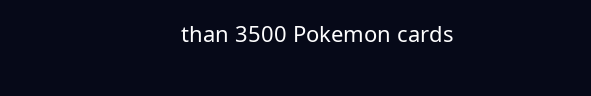than 3500 Pokemon cards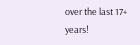over the last 17+ years!